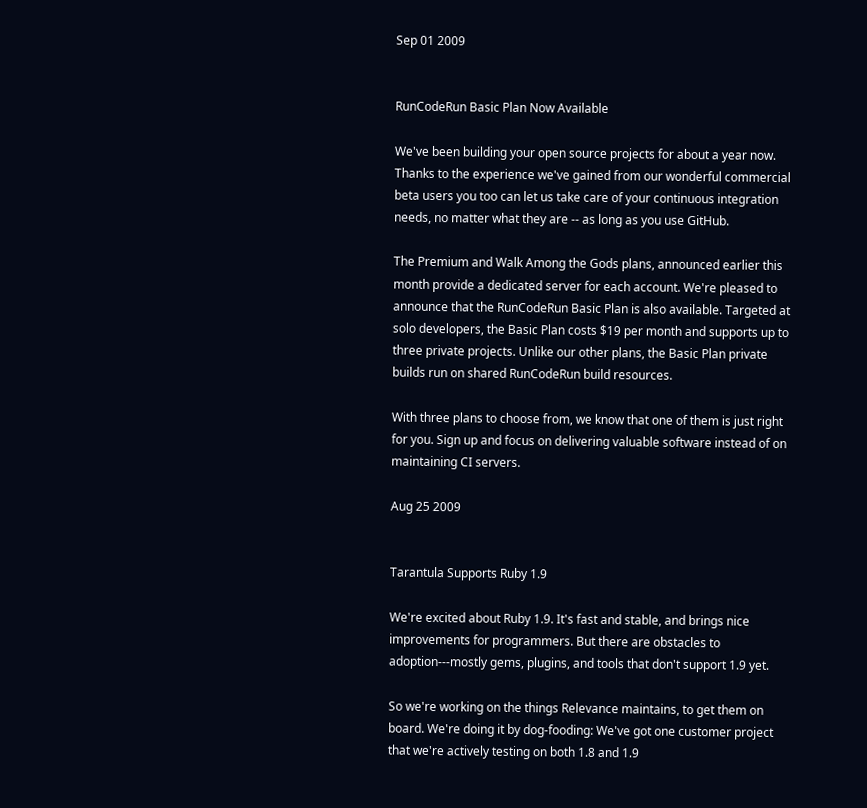Sep 01 2009


RunCodeRun Basic Plan Now Available

We've been building your open source projects for about a year now. Thanks to the experience we've gained from our wonderful commercial beta users you too can let us take care of your continuous integration needs, no matter what they are -- as long as you use GitHub.

The Premium and Walk Among the Gods plans, announced earlier this month provide a dedicated server for each account. We're pleased to announce that the RunCodeRun Basic Plan is also available. Targeted at solo developers, the Basic Plan costs $19 per month and supports up to three private projects. Unlike our other plans, the Basic Plan private builds run on shared RunCodeRun build resources.

With three plans to choose from, we know that one of them is just right for you. Sign up and focus on delivering valuable software instead of on maintaining CI servers.

Aug 25 2009


Tarantula Supports Ruby 1.9

We're excited about Ruby 1.9. It's fast and stable, and brings nice improvements for programmers. But there are obstacles to adoption---mostly gems, plugins, and tools that don't support 1.9 yet.

So we're working on the things Relevance maintains, to get them on board. We're doing it by dog-fooding: We've got one customer project that we're actively testing on both 1.8 and 1.9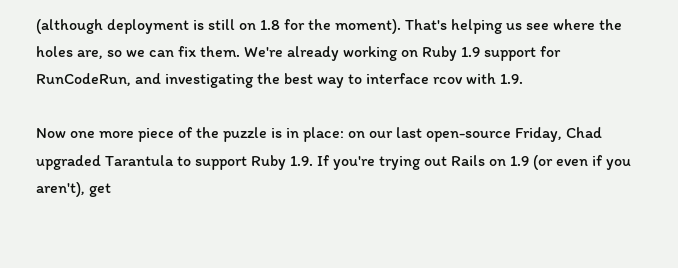(although deployment is still on 1.8 for the moment). That's helping us see where the holes are, so we can fix them. We're already working on Ruby 1.9 support for RunCodeRun, and investigating the best way to interface rcov with 1.9.

Now one more piece of the puzzle is in place: on our last open-source Friday, Chad upgraded Tarantula to support Ruby 1.9. If you're trying out Rails on 1.9 (or even if you aren't), get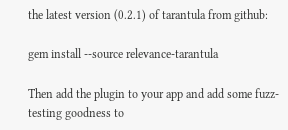the latest version (0.2.1) of tarantula from github:

gem install --source relevance-tarantula

Then add the plugin to your app and add some fuzz-testing goodness to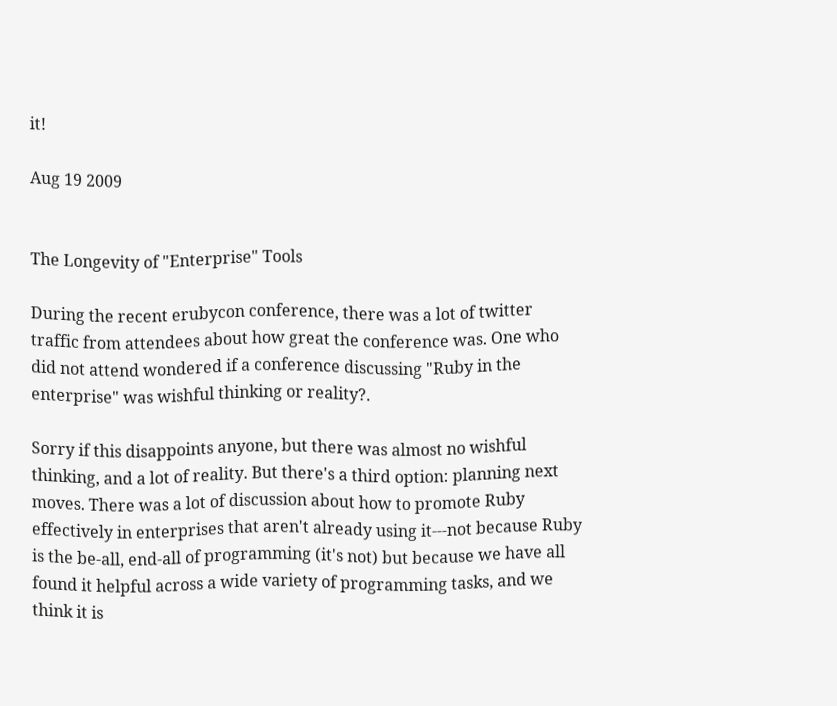it!

Aug 19 2009


The Longevity of "Enterprise" Tools

During the recent erubycon conference, there was a lot of twitter traffic from attendees about how great the conference was. One who did not attend wondered if a conference discussing "Ruby in the enterprise" was wishful thinking or reality?.

Sorry if this disappoints anyone, but there was almost no wishful thinking, and a lot of reality. But there's a third option: planning next moves. There was a lot of discussion about how to promote Ruby effectively in enterprises that aren't already using it---not because Ruby is the be-all, end-all of programming (it's not) but because we have all found it helpful across a wide variety of programming tasks, and we think it is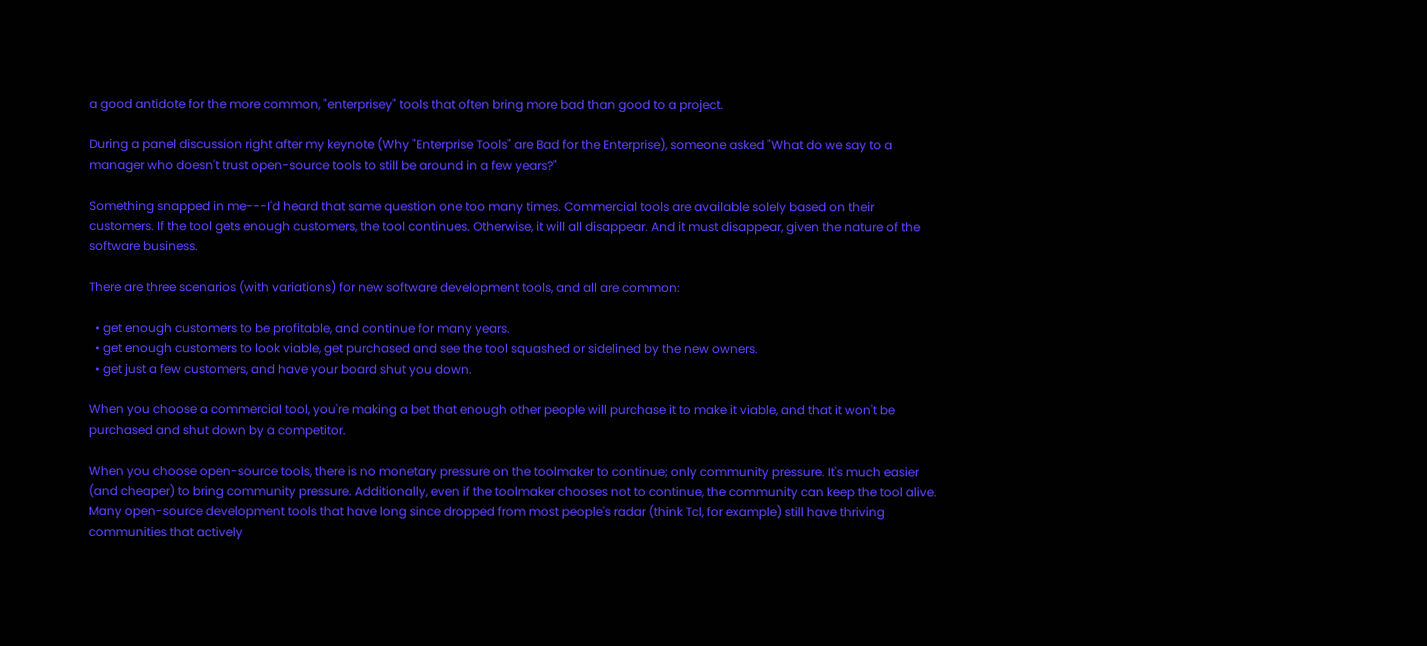a good antidote for the more common, "enterprisey" tools that often bring more bad than good to a project.

During a panel discussion right after my keynote (Why "Enterprise Tools" are Bad for the Enterprise), someone asked "What do we say to a manager who doesn't trust open-source tools to still be around in a few years?"

Something snapped in me---I'd heard that same question one too many times. Commercial tools are available solely based on their customers. If the tool gets enough customers, the tool continues. Otherwise, it will all disappear. And it must disappear, given the nature of the software business.

There are three scenarios (with variations) for new software development tools, and all are common:

  • get enough customers to be profitable, and continue for many years.
  • get enough customers to look viable, get purchased and see the tool squashed or sidelined by the new owners.
  • get just a few customers, and have your board shut you down.

When you choose a commercial tool, you're making a bet that enough other people will purchase it to make it viable, and that it won't be purchased and shut down by a competitor.

When you choose open-source tools, there is no monetary pressure on the toolmaker to continue; only community pressure. It's much easier (and cheaper) to bring community pressure. Additionally, even if the toolmaker chooses not to continue, the community can keep the tool alive. Many open-source development tools that have long since dropped from most people's radar (think Tcl, for example) still have thriving communities that actively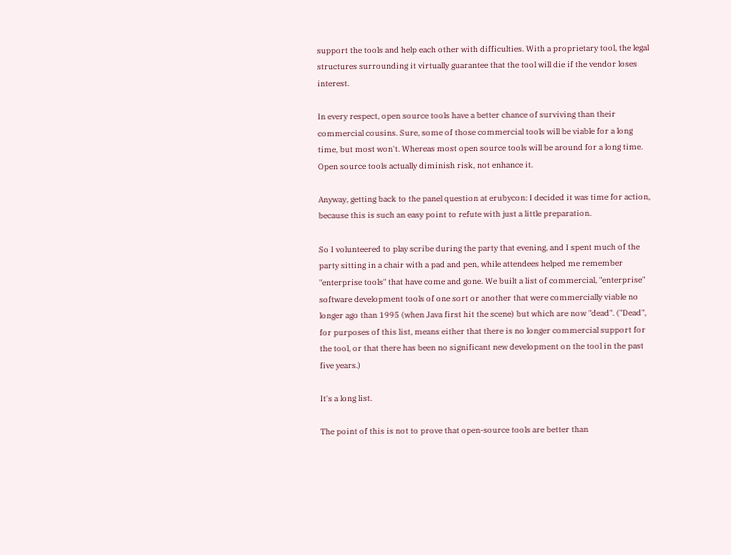support the tools and help each other with difficulties. With a proprietary tool, the legal structures surrounding it virtually guarantee that the tool will die if the vendor loses interest.

In every respect, open source tools have a better chance of surviving than their commercial cousins. Sure, some of those commercial tools will be viable for a long time, but most won't. Whereas most open source tools will be around for a long time. Open source tools actually diminish risk, not enhance it.

Anyway, getting back to the panel question at erubycon: I decided it was time for action, because this is such an easy point to refute with just a little preparation.

So I volunteered to play scribe during the party that evening, and I spent much of the party sitting in a chair with a pad and pen, while attendees helped me remember "enterprise tools" that have come and gone. We built a list of commercial, "enterprise" software development tools of one sort or another that were commercially viable no longer ago than 1995 (when Java first hit the scene) but which are now "dead". ("Dead", for purposes of this list, means either that there is no longer commercial support for the tool, or that there has been no significant new development on the tool in the past five years.)

It's a long list.

The point of this is not to prove that open-source tools are better than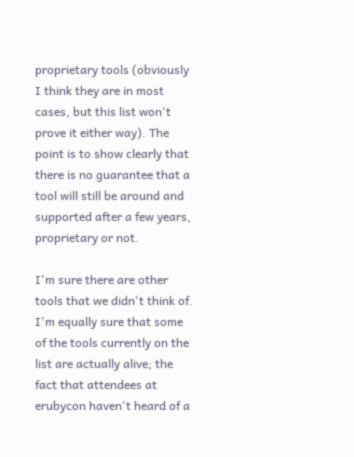proprietary tools (obviously I think they are in most cases, but this list won't prove it either way). The point is to show clearly that there is no guarantee that a tool will still be around and supported after a few years, proprietary or not.

I'm sure there are other tools that we didn't think of. I'm equally sure that some of the tools currently on the list are actually alive; the fact that attendees at erubycon haven't heard of a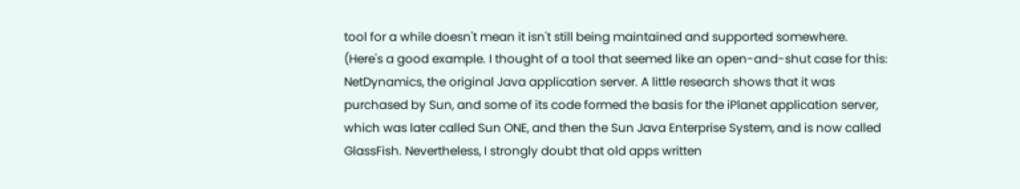tool for a while doesn't mean it isn't still being maintained and supported somewhere. (Here's a good example. I thought of a tool that seemed like an open-and-shut case for this: NetDynamics, the original Java application server. A little research shows that it was purchased by Sun, and some of its code formed the basis for the iPlanet application server, which was later called Sun ONE, and then the Sun Java Enterprise System, and is now called GlassFish. Nevertheless, I strongly doubt that old apps written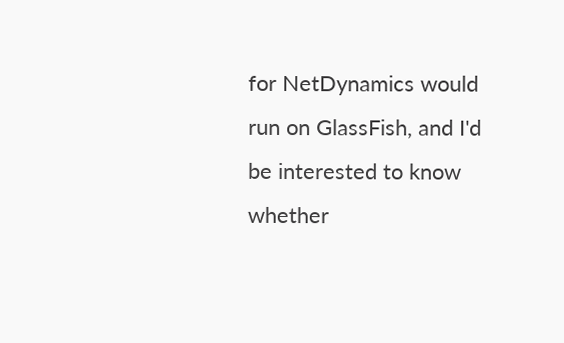for NetDynamics would run on GlassFish, and I'd be interested to know whether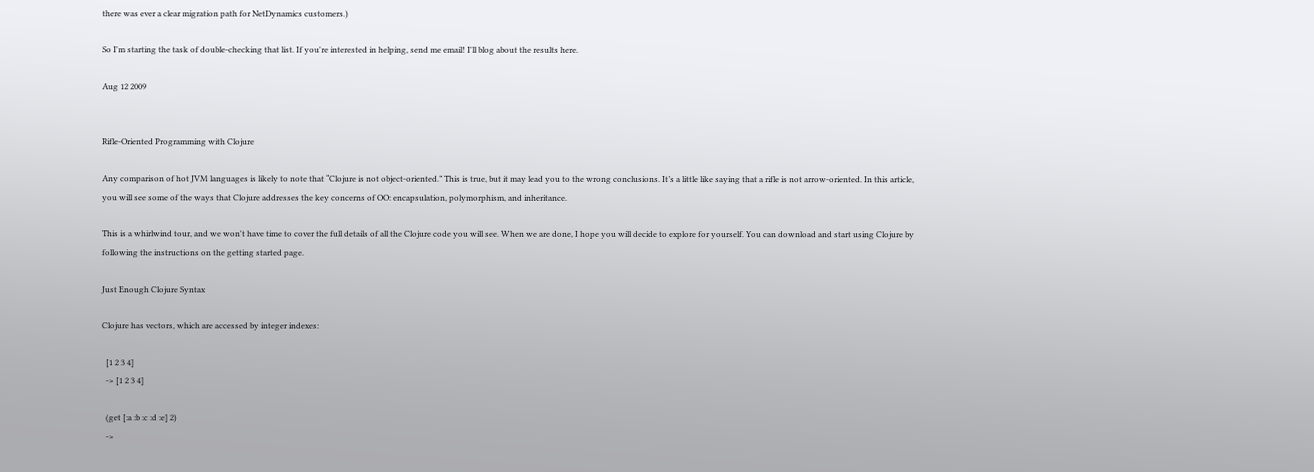there was ever a clear migration path for NetDynamics customers.)

So I'm starting the task of double-checking that list. If you're interested in helping, send me email! I'll blog about the results here.

Aug 12 2009


Rifle-Oriented Programming with Clojure

Any comparison of hot JVM languages is likely to note that “Clojure is not object-oriented.” This is true, but it may lead you to the wrong conclusions. It’s a little like saying that a rifle is not arrow-oriented. In this article, you will see some of the ways that Clojure addresses the key concerns of OO: encapsulation, polymorphism, and inheritance.

This is a whirlwind tour, and we won't have time to cover the full details of all the Clojure code you will see. When we are done, I hope you will decide to explore for yourself. You can download and start using Clojure by following the instructions on the getting started page.

Just Enough Clojure Syntax

Clojure has vectors, which are accessed by integer indexes:

  [1 2 3 4]
  -> [1 2 3 4]

  (get [:a :b :c :d :e] 2)
  ->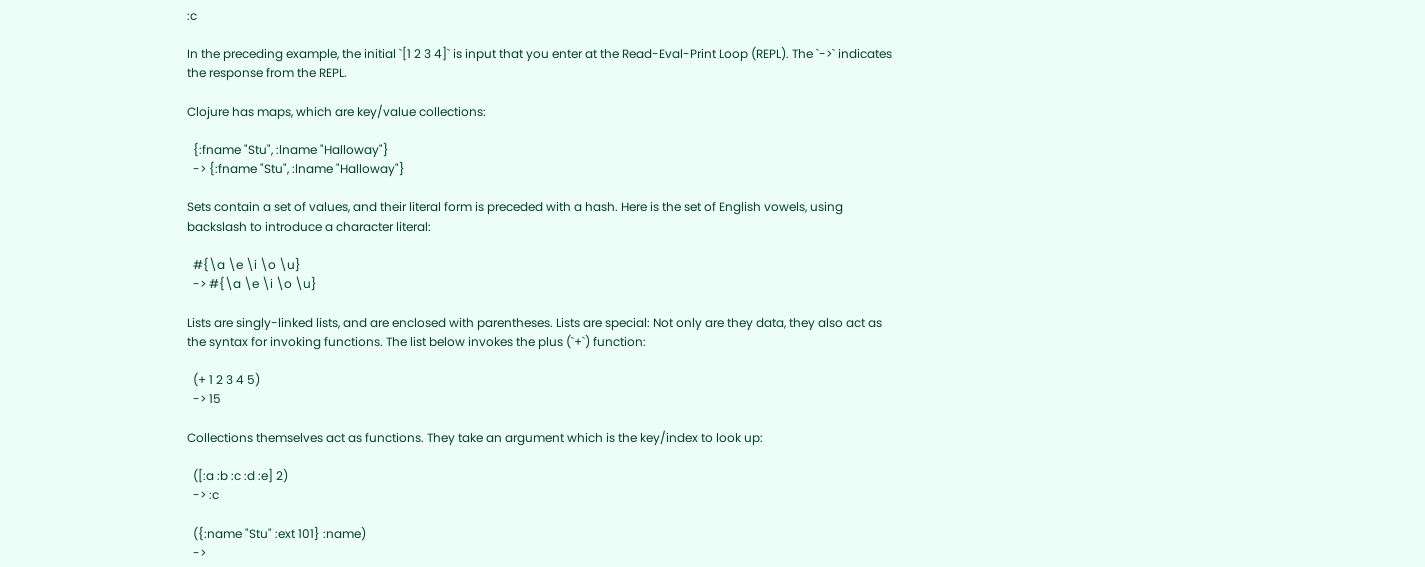:c

In the preceding example, the initial `[1 2 3 4]` is input that you enter at the Read-Eval-Print Loop (REPL). The `->` indicates the response from the REPL.

Clojure has maps, which are key/value collections:

  {:fname "Stu", :lname "Halloway"}
  -> {:fname "Stu", :lname "Halloway"}

Sets contain a set of values, and their literal form is preceded with a hash. Here is the set of English vowels, using backslash to introduce a character literal:

  #{\a \e \i \o \u}
  -> #{\a \e \i \o \u}

Lists are singly-linked lists, and are enclosed with parentheses. Lists are special: Not only are they data, they also act as the syntax for invoking functions. The list below invokes the plus (`+`) function:

  (+ 1 2 3 4 5)
  -> 15

Collections themselves act as functions. They take an argument which is the key/index to look up:

  ([:a :b :c :d :e] 2)
  -> :c

  ({:name "Stu" :ext 101} :name)
  ->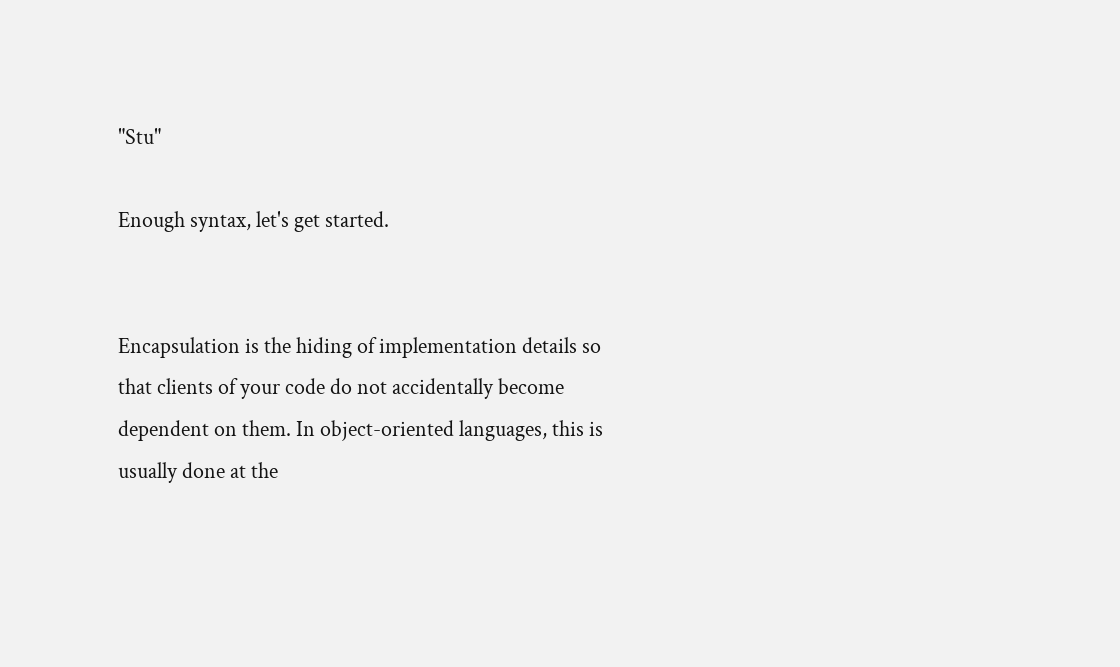"Stu"

Enough syntax, let's get started.


Encapsulation is the hiding of implementation details so that clients of your code do not accidentally become dependent on them. In object-oriented languages, this is usually done at the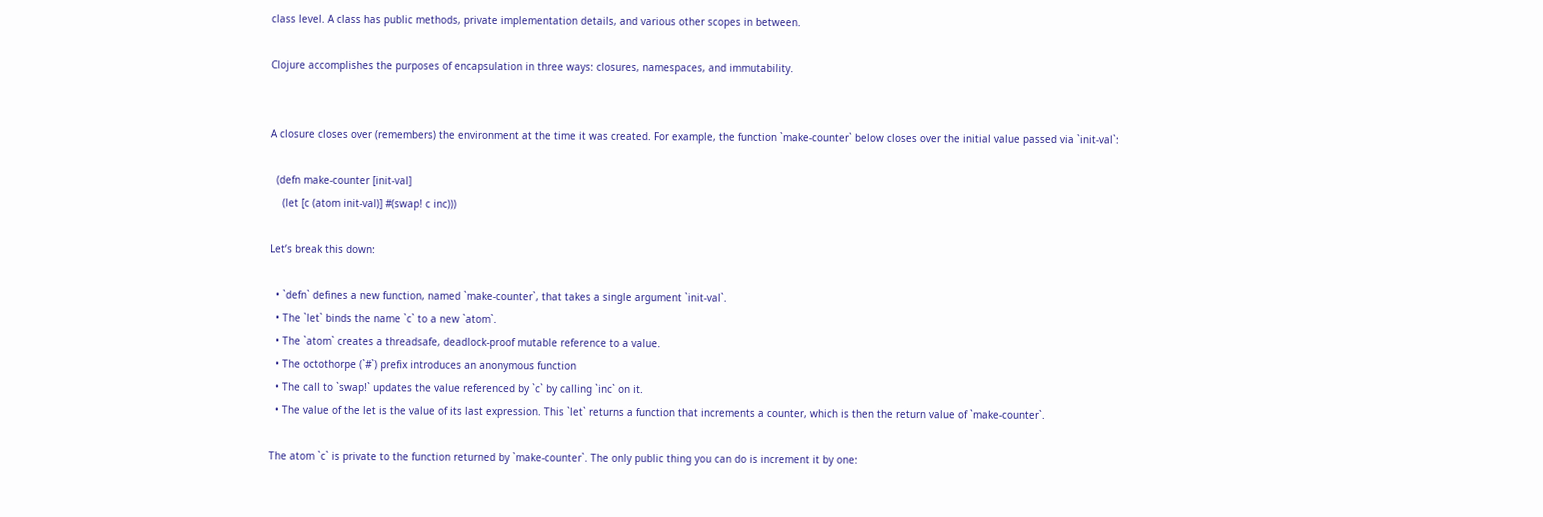class level. A class has public methods, private implementation details, and various other scopes in between.

Clojure accomplishes the purposes of encapsulation in three ways: closures, namespaces, and immutability.


A closure closes over (remembers) the environment at the time it was created. For example, the function `make-counter` below closes over the initial value passed via `init-val`:

  (defn make-counter [init-val]
    (let [c (atom init-val)] #(swap! c inc)))

Let’s break this down:

  • `defn` defines a new function, named `make-counter`, that takes a single argument `init-val`.
  • The `let` binds the name `c` to a new `atom`.
  • The `atom` creates a threadsafe, deadlock-proof mutable reference to a value.
  • The octothorpe (`#`) prefix introduces an anonymous function
  • The call to `swap!` updates the value referenced by `c` by calling `inc` on it.
  • The value of the let is the value of its last expression. This `let` returns a function that increments a counter, which is then the return value of `make-counter`.

The atom `c` is private to the function returned by `make-counter`. The only public thing you can do is increment it by one: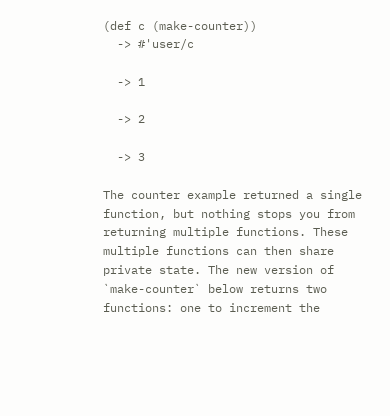(def c (make-counter))
  -> #'user/c

  -> 1

  -> 2

  -> 3

The counter example returned a single function, but nothing stops you from returning multiple functions. These multiple functions can then share private state. The new version of `make-counter` below returns two functions: one to increment the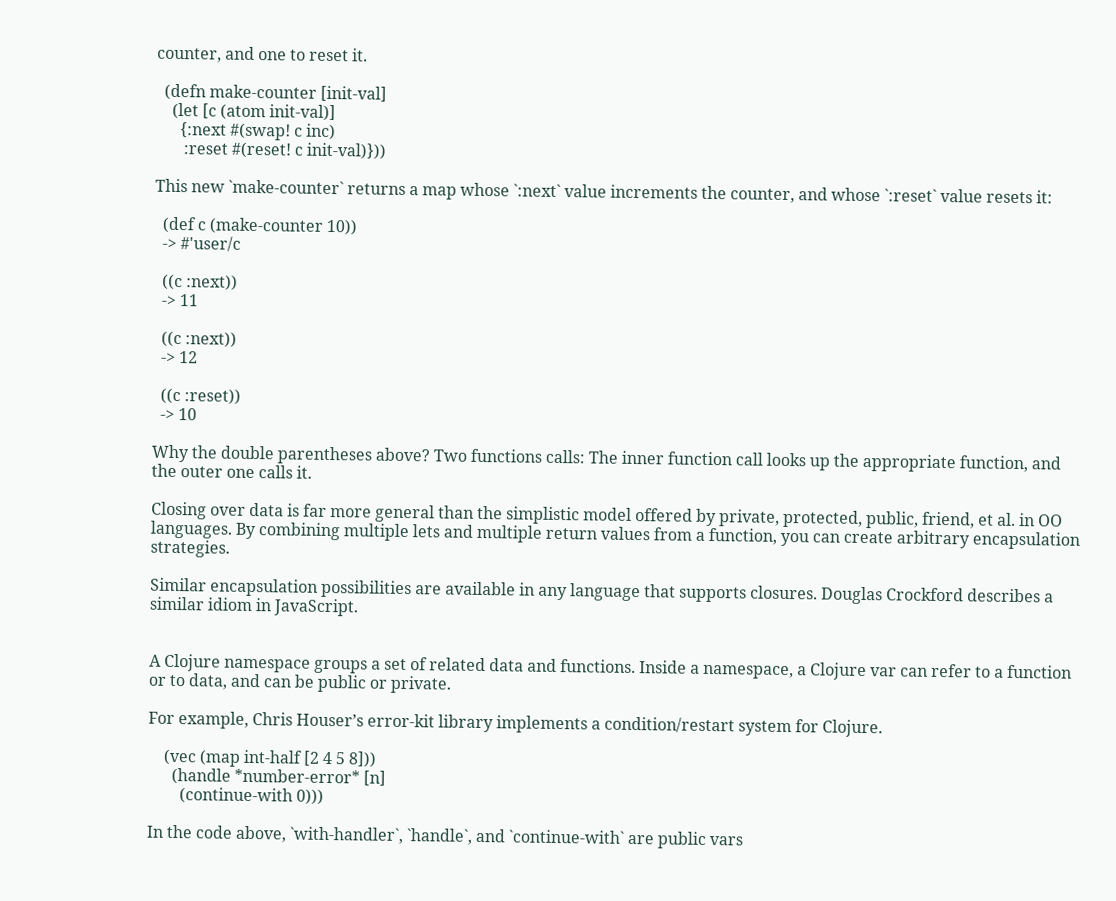counter, and one to reset it.

  (defn make-counter [init-val]
    (let [c (atom init-val)]
      {:next #(swap! c inc)
       :reset #(reset! c init-val)}))

This new `make-counter` returns a map whose `:next` value increments the counter, and whose `:reset` value resets it:

  (def c (make-counter 10))
  -> #'user/c

  ((c :next))
  -> 11

  ((c :next))
  -> 12

  ((c :reset))
  -> 10

Why the double parentheses above? Two functions calls: The inner function call looks up the appropriate function, and the outer one calls it.

Closing over data is far more general than the simplistic model offered by private, protected, public, friend, et al. in OO languages. By combining multiple lets and multiple return values from a function, you can create arbitrary encapsulation strategies.

Similar encapsulation possibilities are available in any language that supports closures. Douglas Crockford describes a similar idiom in JavaScript.


A Clojure namespace groups a set of related data and functions. Inside a namespace, a Clojure var can refer to a function or to data, and can be public or private.

For example, Chris Houser’s error-kit library implements a condition/restart system for Clojure.

    (vec (map int-half [2 4 5 8]))
      (handle *number-error* [n]
        (continue-with 0)))

In the code above, `with-handler`, `handle`, and `continue-with` are public vars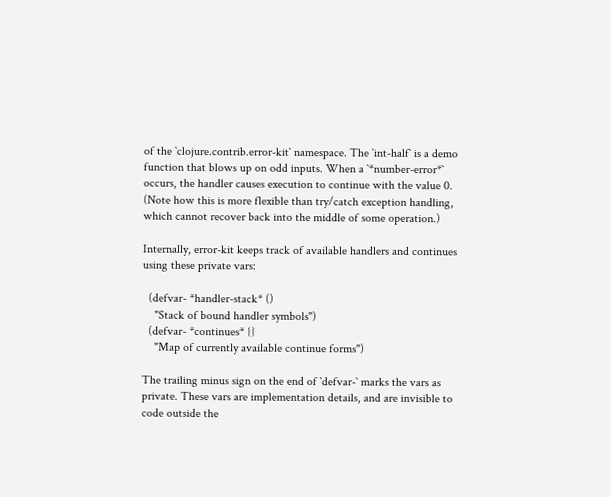of the `clojure.contrib.error-kit` namespace. The `int-half` is a demo function that blows up on odd inputs. When a `*number-error*` occurs, the handler causes execution to continue with the value 0. (Note how this is more flexible than try/catch exception handling, which cannot recover back into the middle of some operation.)

Internally, error-kit keeps track of available handlers and continues using these private vars:

  (defvar- *handler-stack* ()
    "Stack of bound handler symbols")
  (defvar- *continues* {}
    "Map of currently available continue forms")

The trailing minus sign on the end of `defvar-` marks the vars as private. These vars are implementation details, and are invisible to code outside the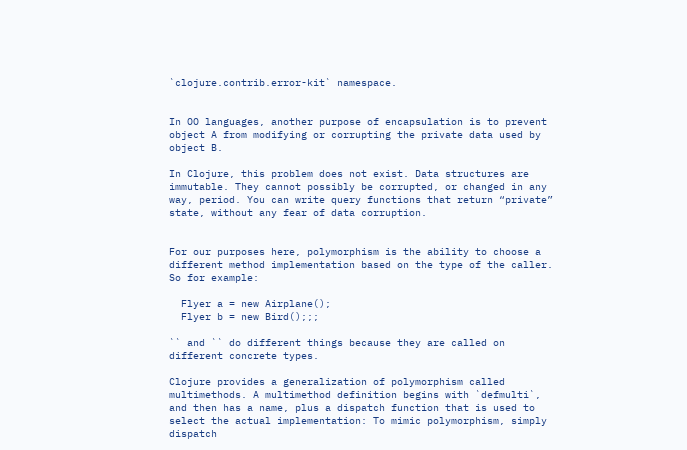`clojure.contrib.error-kit` namespace.


In OO languages, another purpose of encapsulation is to prevent object A from modifying or corrupting the private data used by object B.

In Clojure, this problem does not exist. Data structures are immutable. They cannot possibly be corrupted, or changed in any way, period. You can write query functions that return “private” state, without any fear of data corruption.


For our purposes here, polymorphism is the ability to choose a different method implementation based on the type of the caller. So for example:

  Flyer a = new Airplane();
  Flyer b = new Bird();;;

`` and `` do different things because they are called on different concrete types.

Clojure provides a generalization of polymorphism called multimethods. A multimethod definition begins with `defmulti`, and then has a name, plus a dispatch function that is used to select the actual implementation: To mimic polymorphism, simply dispatch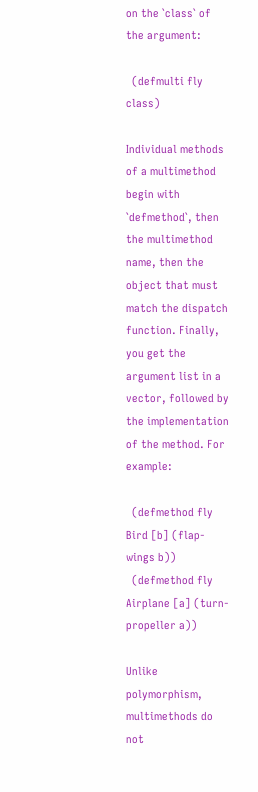on the `class` of the argument:

  (defmulti fly class)

Individual methods of a multimethod begin with `defmethod`, then the multimethod name, then the object that must match the dispatch function. Finally, you get the argument list in a vector, followed by the implementation of the method. For example:

  (defmethod fly Bird [b] (flap-wings b))
  (defmethod fly Airplane [a] (turn-propeller a))

Unlike polymorphism, multimethods do not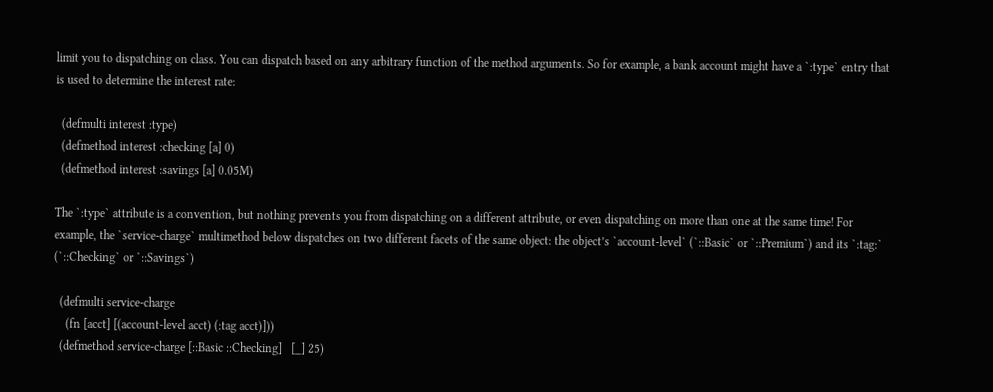limit you to dispatching on class. You can dispatch based on any arbitrary function of the method arguments. So for example, a bank account might have a `:type` entry that is used to determine the interest rate:

  (defmulti interest :type)
  (defmethod interest :checking [a] 0)
  (defmethod interest :savings [a] 0.05M)

The `:type` attribute is a convention, but nothing prevents you from dispatching on a different attribute, or even dispatching on more than one at the same time! For example, the `service-charge` multimethod below dispatches on two different facets of the same object: the object’s `account-level` (`::Basic` or `::Premium`) and its `:tag:` (`::Checking` or `::Savings`)

  (defmulti service-charge
    (fn [acct] [(account-level acct) (:tag acct)]))
  (defmethod service-charge [::Basic ::Checking]   [_] 25)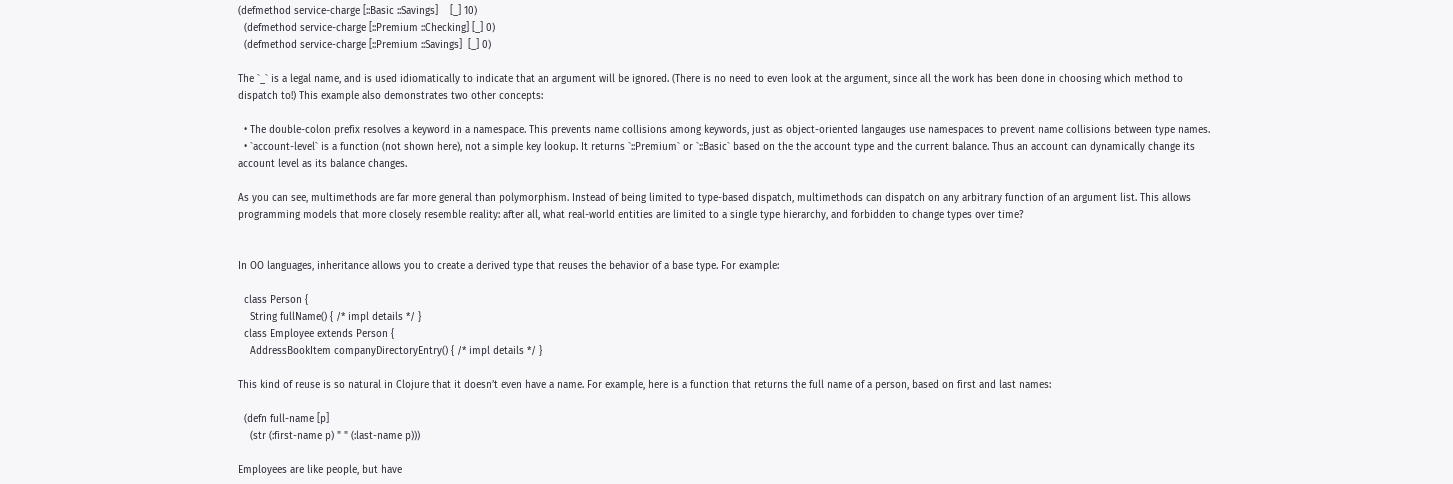(defmethod service-charge [::Basic ::Savings]    [_] 10)
  (defmethod service-charge [::Premium ::Checking] [_] 0)
  (defmethod service-charge [::Premium ::Savings]  [_] 0)

The `_` is a legal name, and is used idiomatically to indicate that an argument will be ignored. (There is no need to even look at the argument, since all the work has been done in choosing which method to dispatch to!) This example also demonstrates two other concepts:

  • The double-colon prefix resolves a keyword in a namespace. This prevents name collisions among keywords, just as object-oriented langauges use namespaces to prevent name collisions between type names.
  • `account-level` is a function (not shown here), not a simple key lookup. It returns `::Premium` or `::Basic` based on the the account type and the current balance. Thus an account can dynamically change its account level as its balance changes.

As you can see, multimethods are far more general than polymorphism. Instead of being limited to type-based dispatch, multimethods can dispatch on any arbitrary function of an argument list. This allows programming models that more closely resemble reality: after all, what real-world entities are limited to a single type hierarchy, and forbidden to change types over time?


In OO languages, inheritance allows you to create a derived type that reuses the behavior of a base type. For example:

  class Person {
    String fullName() { /* impl details */ }
  class Employee extends Person {
    AddressBookItem companyDirectoryEntry() { /* impl details */ }

This kind of reuse is so natural in Clojure that it doesn’t even have a name. For example, here is a function that returns the full name of a person, based on first and last names:

  (defn full-name [p]
    (str (:first-name p) " " (:last-name p)))

Employees are like people, but have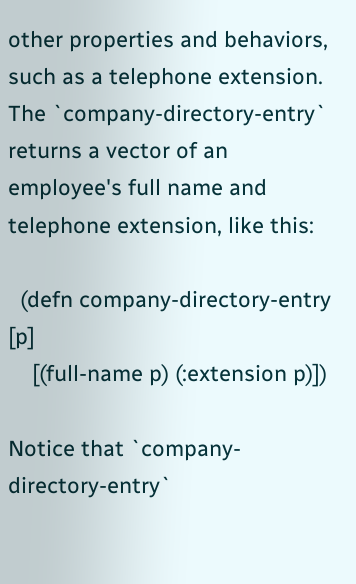other properties and behaviors, such as a telephone extension. The `company-directory-entry` returns a vector of an employee's full name and telephone extension, like this:

  (defn company-directory-entry [p]
    [(full-name p) (:extension p)])

Notice that `company-directory-entry`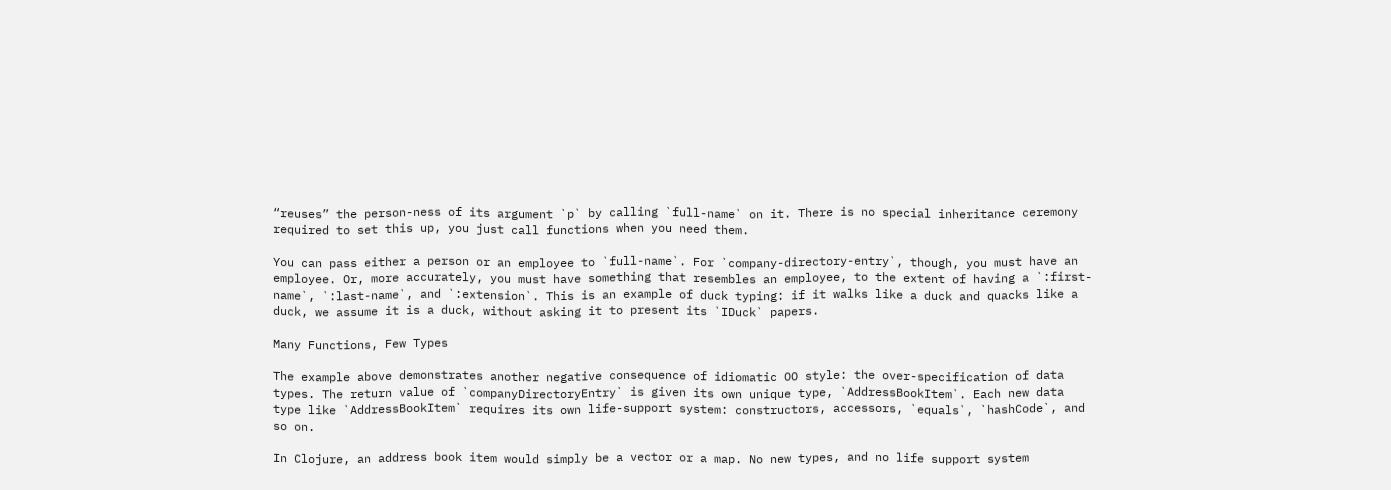“reuses” the person-ness of its argument `p` by calling `full-name` on it. There is no special inheritance ceremony required to set this up, you just call functions when you need them.

You can pass either a person or an employee to `full-name`. For `company-directory-entry`, though, you must have an employee. Or, more accurately, you must have something that resembles an employee, to the extent of having a `:first-name`, `:last-name`, and `:extension`. This is an example of duck typing: if it walks like a duck and quacks like a duck, we assume it is a duck, without asking it to present its `IDuck` papers.

Many Functions, Few Types

The example above demonstrates another negative consequence of idiomatic OO style: the over-specification of data types. The return value of `companyDirectoryEntry` is given its own unique type, `AddressBookItem`. Each new data type like `AddressBookItem` requires its own life-support system: constructors, accessors, `equals`, `hashCode`, and so on.

In Clojure, an address book item would simply be a vector or a map. No new types, and no life support system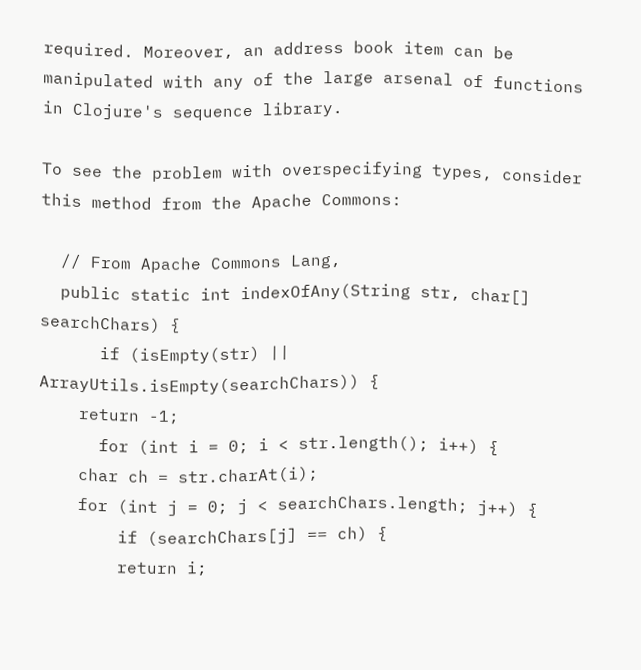required. Moreover, an address book item can be manipulated with any of the large arsenal of functions in Clojure's sequence library.

To see the problem with overspecifying types, consider this method from the Apache Commons:

  // From Apache Commons Lang,
  public static int indexOfAny(String str, char[] searchChars) {
      if (isEmpty(str) || ArrayUtils.isEmpty(searchChars)) {
    return -1;
      for (int i = 0; i < str.length(); i++) {
    char ch = str.charAt(i);
    for (int j = 0; j < searchChars.length; j++) {
        if (searchChars[j] == ch) {
        return i;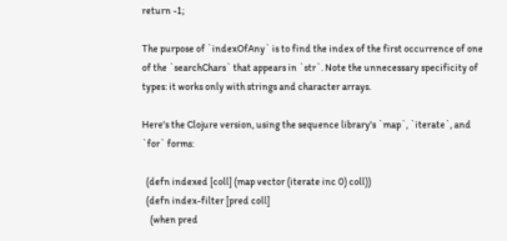return -1;

The purpose of `indexOfAny` is to find the index of the first occurrence of one of the `searchChars` that appears in `str`. Note the unnecessary specificity of types: it works only with strings and character arrays.

Here's the Clojure version, using the sequence library's `map`, `iterate`, and `for` forms:

  (defn indexed [coll] (map vector (iterate inc 0) coll))
  (defn index-filter [pred coll]
    (when pred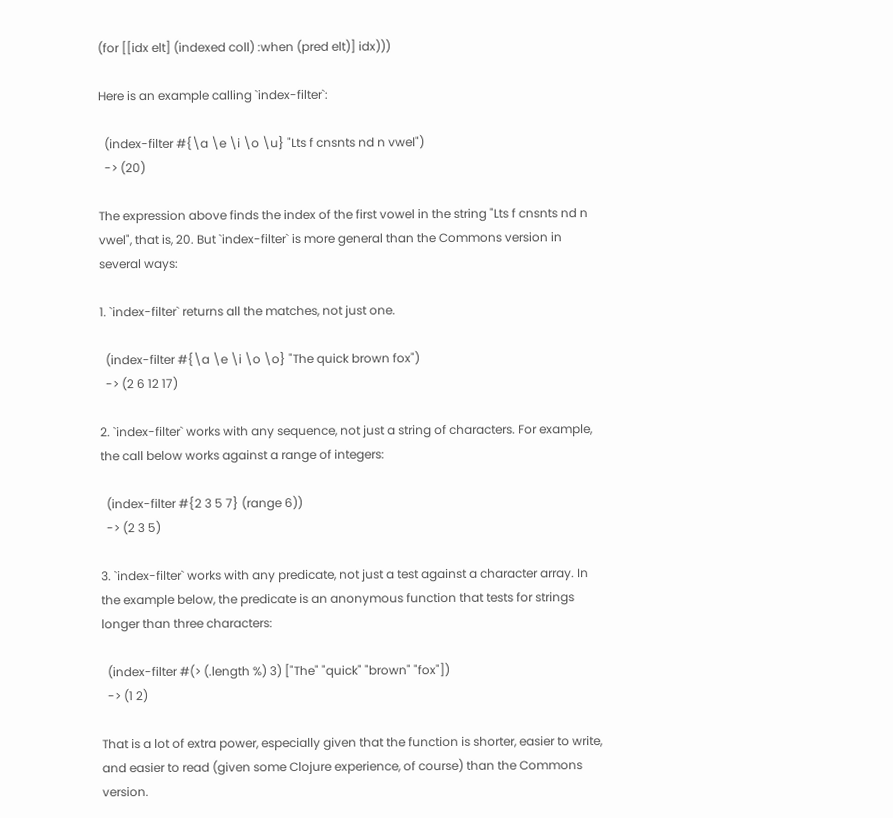(for [[idx elt] (indexed coll) :when (pred elt)] idx)))

Here is an example calling `index-filter`:

  (index-filter #{\a \e \i \o \u} "Lts f cnsnts nd n vwel")
  -> (20)

The expression above finds the index of the first vowel in the string "Lts f cnsnts nd n vwel", that is, 20. But `index-filter` is more general than the Commons version in several ways:

1. `index-filter` returns all the matches, not just one.

  (index-filter #{\a \e \i \o \o} "The quick brown fox")
  -> (2 6 12 17)

2. `index-filter` works with any sequence, not just a string of characters. For example, the call below works against a range of integers:

  (index-filter #{2 3 5 7} (range 6))
  -> (2 3 5)

3. `index-filter` works with any predicate, not just a test against a character array. In the example below, the predicate is an anonymous function that tests for strings longer than three characters:

  (index-filter #(> (.length %) 3) ["The" "quick" "brown" "fox"])
  -> (1 2)

That is a lot of extra power, especially given that the function is shorter, easier to write, and easier to read (given some Clojure experience, of course) than the Commons version.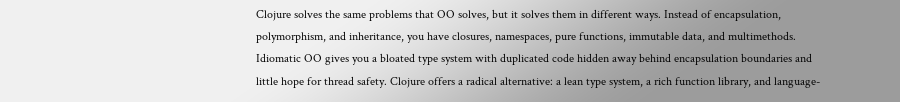Clojure solves the same problems that OO solves, but it solves them in different ways. Instead of encapsulation, polymorphism, and inheritance, you have closures, namespaces, pure functions, immutable data, and multimethods. Idiomatic OO gives you a bloated type system with duplicated code hidden away behind encapsulation boundaries and little hope for thread safety. Clojure offers a radical alternative: a lean type system, a rich function library, and language-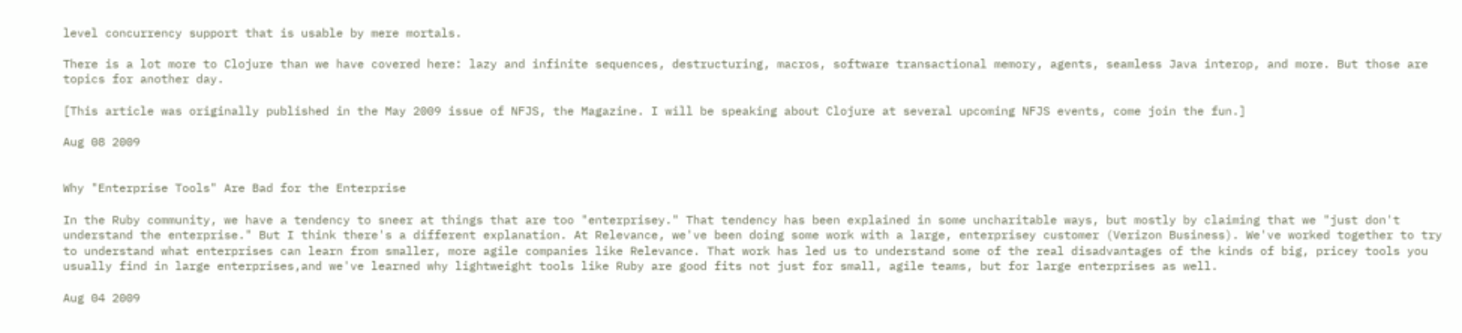level concurrency support that is usable by mere mortals.

There is a lot more to Clojure than we have covered here: lazy and infinite sequences, destructuring, macros, software transactional memory, agents, seamless Java interop, and more. But those are topics for another day.

[This article was originally published in the May 2009 issue of NFJS, the Magazine. I will be speaking about Clojure at several upcoming NFJS events, come join the fun.]

Aug 08 2009


Why "Enterprise Tools" Are Bad for the Enterprise

In the Ruby community, we have a tendency to sneer at things that are too "enterprisey." That tendency has been explained in some uncharitable ways, but mostly by claiming that we "just don't understand the enterprise." But I think there's a different explanation. At Relevance, we've been doing some work with a large, enterprisey customer (Verizon Business). We've worked together to try to understand what enterprises can learn from smaller, more agile companies like Relevance. That work has led us to understand some of the real disadvantages of the kinds of big, pricey tools you usually find in large enterprises,and we've learned why lightweight tools like Ruby are good fits not just for small, agile teams, but for large enterprises as well.

Aug 04 2009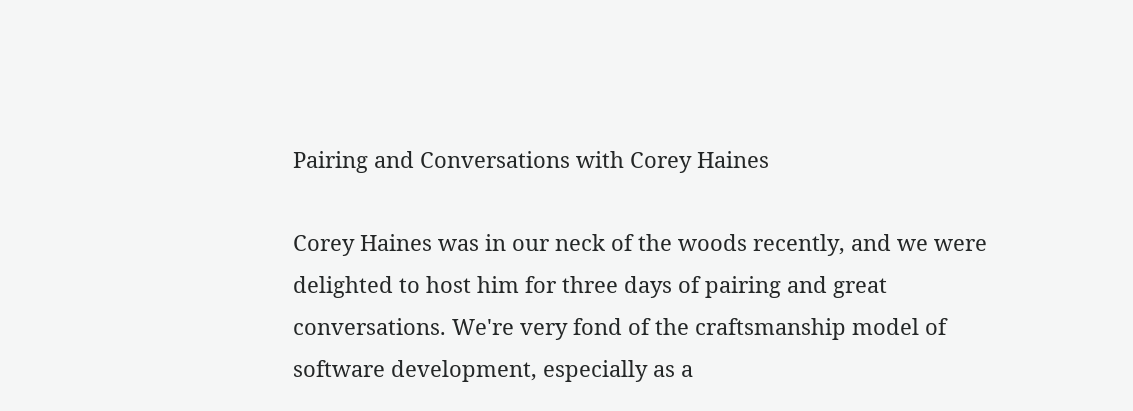Pairing and Conversations with Corey Haines

Corey Haines was in our neck of the woods recently, and we were delighted to host him for three days of pairing and great conversations. We're very fond of the craftsmanship model of software development, especially as a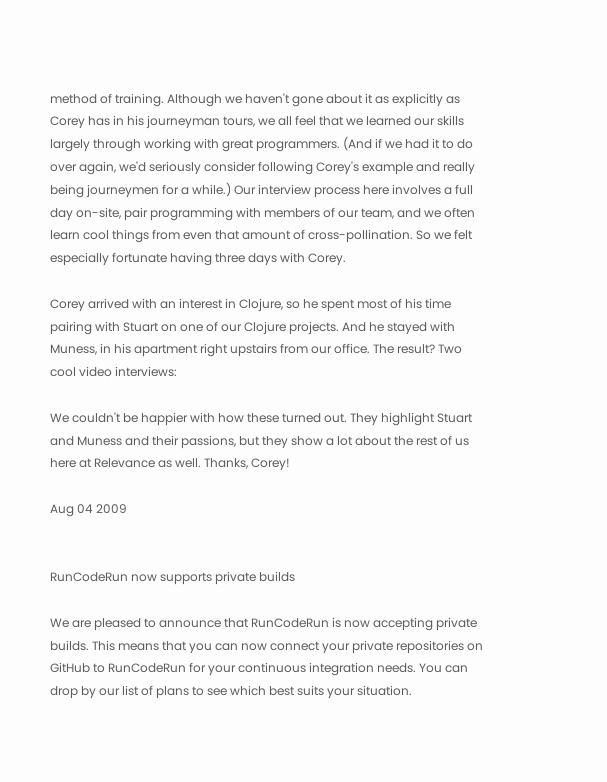method of training. Although we haven't gone about it as explicitly as Corey has in his journeyman tours, we all feel that we learned our skills largely through working with great programmers. (And if we had it to do over again, we'd seriously consider following Corey's example and really being journeymen for a while.) Our interview process here involves a full day on-site, pair programming with members of our team, and we often learn cool things from even that amount of cross-pollination. So we felt especially fortunate having three days with Corey.

Corey arrived with an interest in Clojure, so he spent most of his time pairing with Stuart on one of our Clojure projects. And he stayed with Muness, in his apartment right upstairs from our office. The result? Two cool video interviews:

We couldn't be happier with how these turned out. They highlight Stuart and Muness and their passions, but they show a lot about the rest of us here at Relevance as well. Thanks, Corey!

Aug 04 2009


RunCodeRun now supports private builds

We are pleased to announce that RunCodeRun is now accepting private builds. This means that you can now connect your private repositories on GitHub to RunCodeRun for your continuous integration needs. You can drop by our list of plans to see which best suits your situation.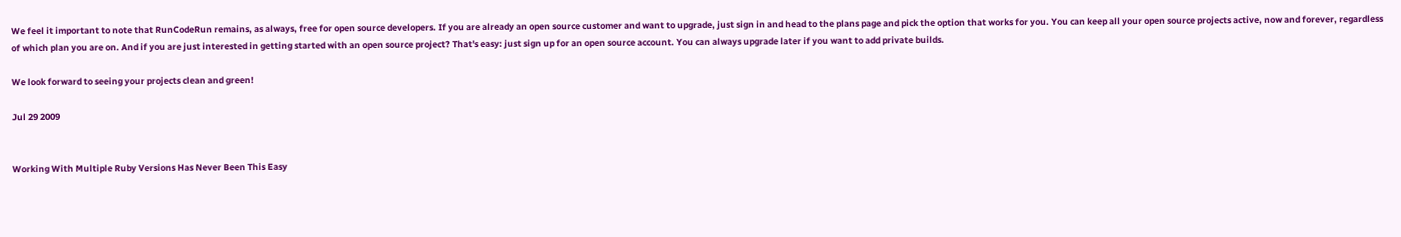We feel it important to note that RunCodeRun remains, as always, free for open source developers. If you are already an open source customer and want to upgrade, just sign in and head to the plans page and pick the option that works for you. You can keep all your open source projects active, now and forever, regardless of which plan you are on. And if you are just interested in getting started with an open source project? That's easy: just sign up for an open source account. You can always upgrade later if you want to add private builds.

We look forward to seeing your projects clean and green!

Jul 29 2009


Working With Multiple Ruby Versions Has Never Been This Easy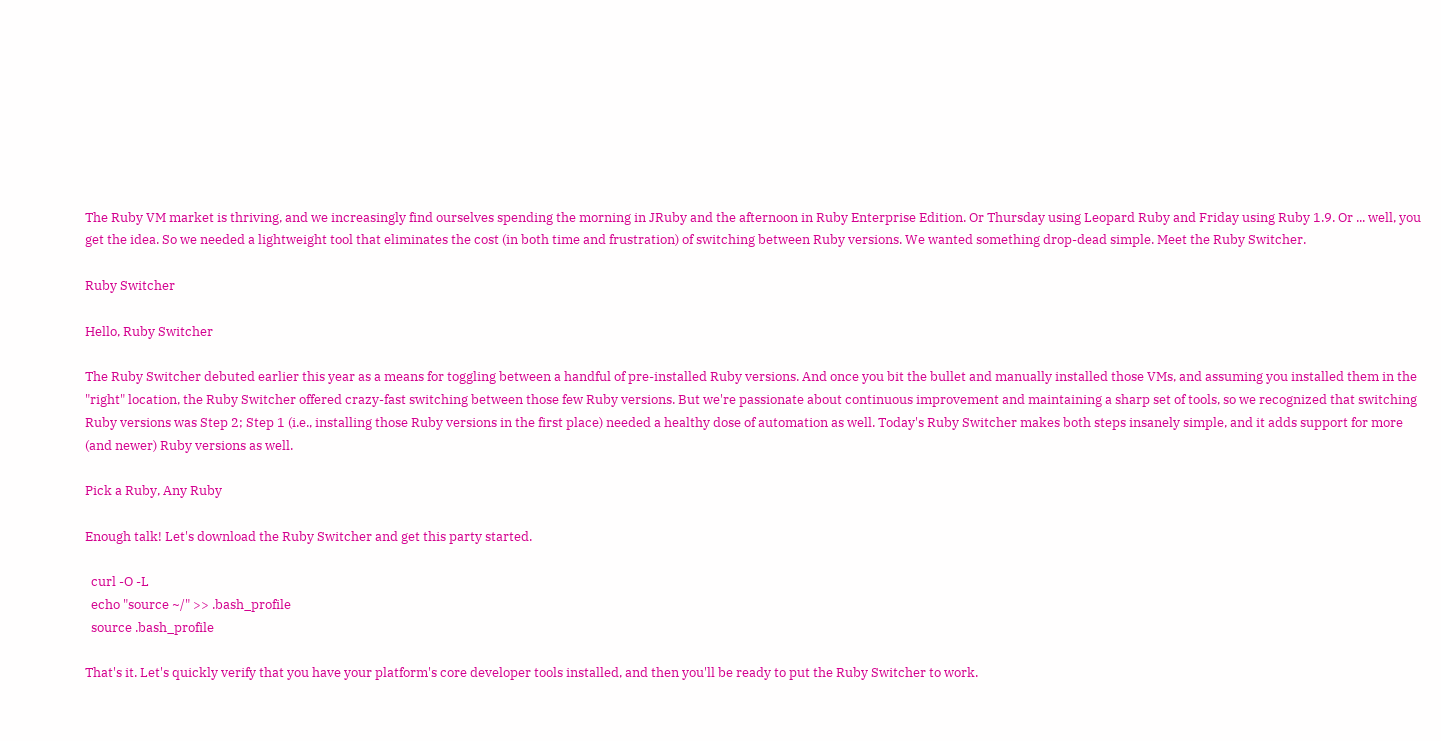The Ruby VM market is thriving, and we increasingly find ourselves spending the morning in JRuby and the afternoon in Ruby Enterprise Edition. Or Thursday using Leopard Ruby and Friday using Ruby 1.9. Or ... well, you get the idea. So we needed a lightweight tool that eliminates the cost (in both time and frustration) of switching between Ruby versions. We wanted something drop-dead simple. Meet the Ruby Switcher.

Ruby Switcher

Hello, Ruby Switcher

The Ruby Switcher debuted earlier this year as a means for toggling between a handful of pre-installed Ruby versions. And once you bit the bullet and manually installed those VMs, and assuming you installed them in the "right" location, the Ruby Switcher offered crazy-fast switching between those few Ruby versions. But we're passionate about continuous improvement and maintaining a sharp set of tools, so we recognized that switching Ruby versions was Step 2; Step 1 (i.e., installing those Ruby versions in the first place) needed a healthy dose of automation as well. Today's Ruby Switcher makes both steps insanely simple, and it adds support for more (and newer) Ruby versions as well.

Pick a Ruby, Any Ruby

Enough talk! Let's download the Ruby Switcher and get this party started.

  curl -O -L
  echo "source ~/" >> .bash_profile
  source .bash_profile

That's it. Let's quickly verify that you have your platform's core developer tools installed, and then you'll be ready to put the Ruby Switcher to work.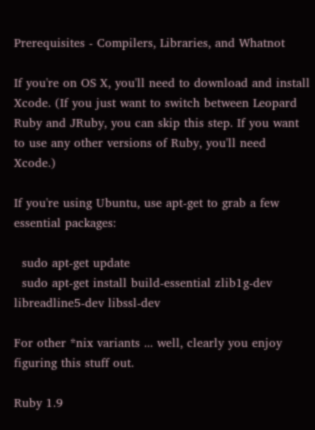Prerequisites - Compilers, Libraries, and Whatnot

If you're on OS X, you'll need to download and install Xcode. (If you just want to switch between Leopard Ruby and JRuby, you can skip this step. If you want to use any other versions of Ruby, you'll need Xcode.)

If you're using Ubuntu, use apt-get to grab a few essential packages:

  sudo apt-get update
  sudo apt-get install build-essential zlib1g-dev libreadline5-dev libssl-dev

For other *nix variants ... well, clearly you enjoy figuring this stuff out.

Ruby 1.9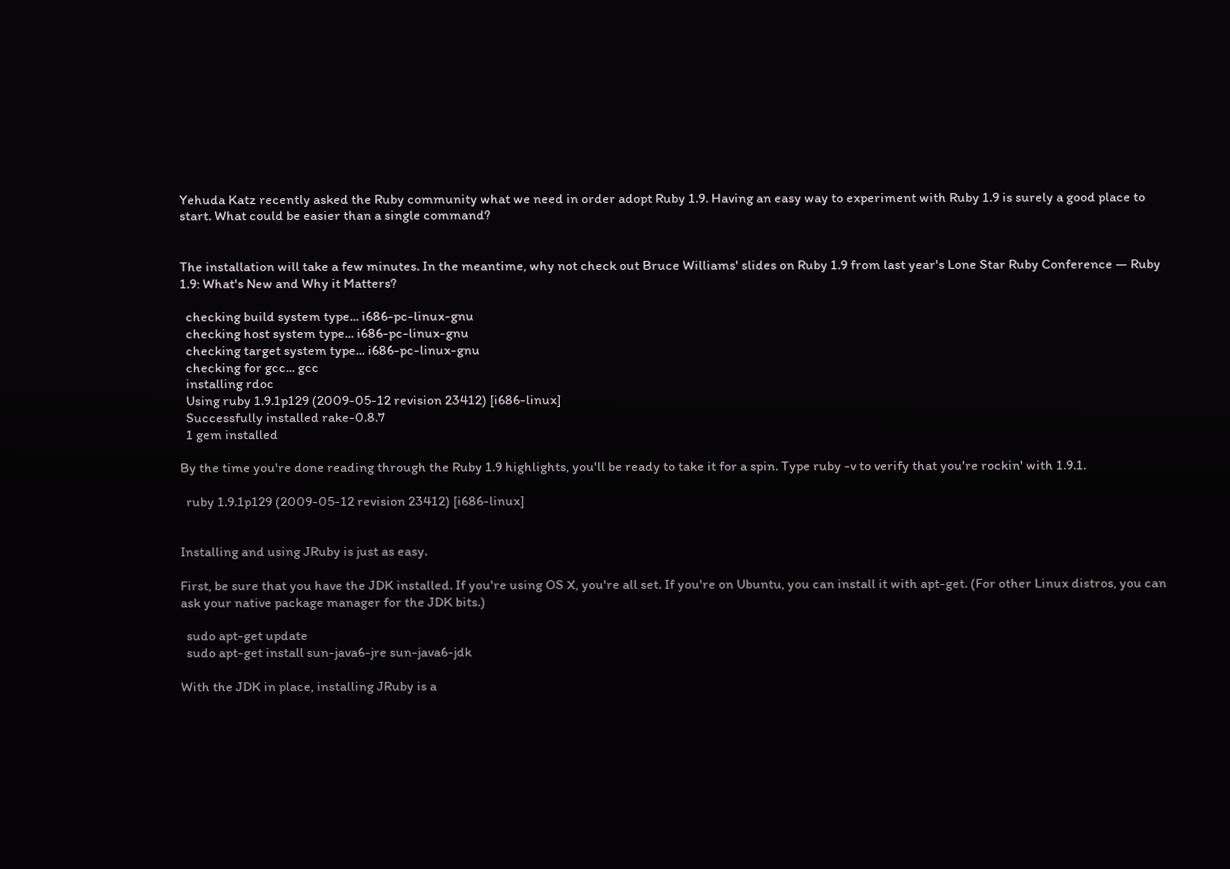Yehuda Katz recently asked the Ruby community what we need in order adopt Ruby 1.9. Having an easy way to experiment with Ruby 1.9 is surely a good place to start. What could be easier than a single command?


The installation will take a few minutes. In the meantime, why not check out Bruce Williams' slides on Ruby 1.9 from last year's Lone Star Ruby Conference — Ruby 1.9: What's New and Why it Matters?

  checking build system type... i686-pc-linux-gnu
  checking host system type... i686-pc-linux-gnu
  checking target system type... i686-pc-linux-gnu
  checking for gcc... gcc
  installing rdoc
  Using ruby 1.9.1p129 (2009-05-12 revision 23412) [i686-linux]
  Successfully installed rake-0.8.7
  1 gem installed

By the time you're done reading through the Ruby 1.9 highlights, you'll be ready to take it for a spin. Type ruby -v to verify that you're rockin' with 1.9.1.

  ruby 1.9.1p129 (2009-05-12 revision 23412) [i686-linux]


Installing and using JRuby is just as easy.

First, be sure that you have the JDK installed. If you're using OS X, you're all set. If you're on Ubuntu, you can install it with apt-get. (For other Linux distros, you can ask your native package manager for the JDK bits.)

  sudo apt-get update
  sudo apt-get install sun-java6-jre sun-java6-jdk

With the JDK in place, installing JRuby is a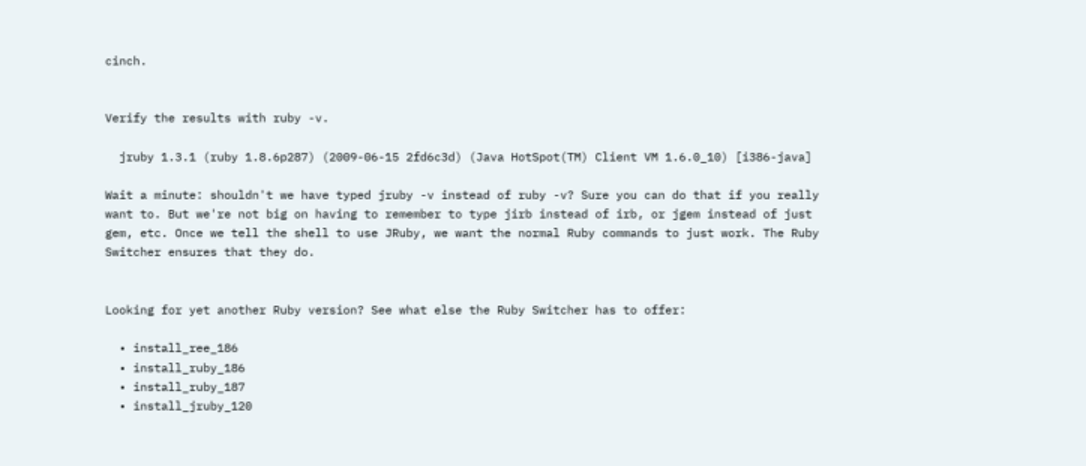cinch.


Verify the results with ruby -v.

  jruby 1.3.1 (ruby 1.8.6p287) (2009-06-15 2fd6c3d) (Java HotSpot(TM) Client VM 1.6.0_10) [i386-java]

Wait a minute: shouldn't we have typed jruby -v instead of ruby -v? Sure you can do that if you really want to. But we're not big on having to remember to type jirb instead of irb, or jgem instead of just gem, etc. Once we tell the shell to use JRuby, we want the normal Ruby commands to just work. The Ruby Switcher ensures that they do.


Looking for yet another Ruby version? See what else the Ruby Switcher has to offer:

  • install_ree_186
  • install_ruby_186
  • install_ruby_187
  • install_jruby_120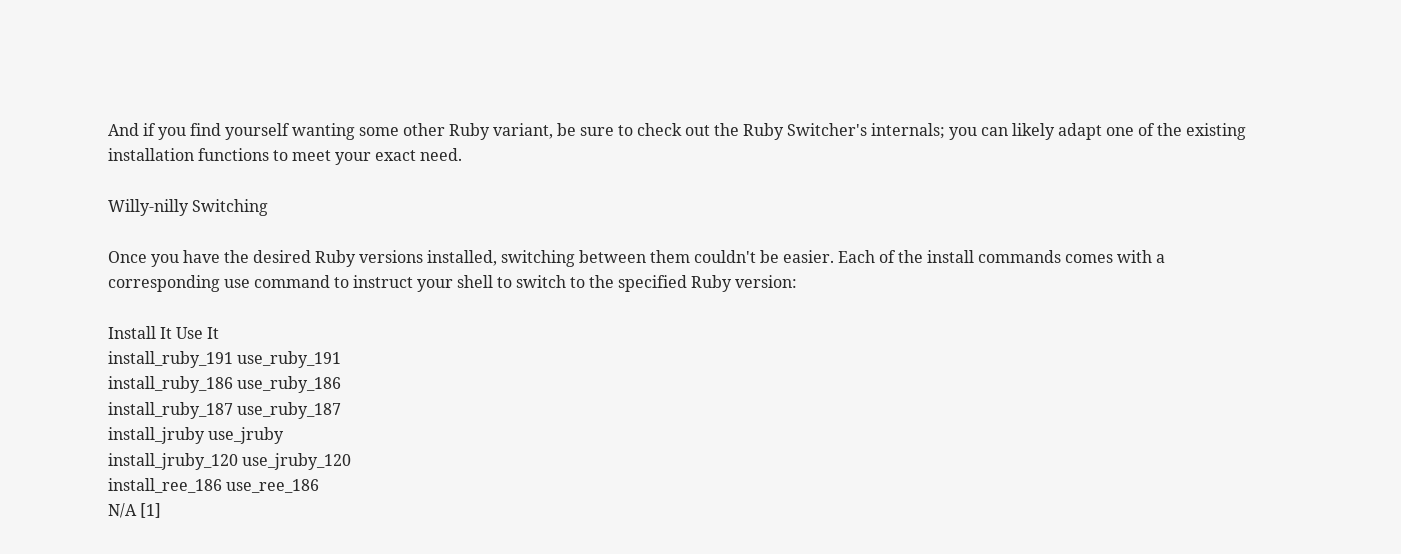And if you find yourself wanting some other Ruby variant, be sure to check out the Ruby Switcher's internals; you can likely adapt one of the existing installation functions to meet your exact need.

Willy-nilly Switching

Once you have the desired Ruby versions installed, switching between them couldn't be easier. Each of the install commands comes with a corresponding use command to instruct your shell to switch to the specified Ruby version:

Install It Use It
install_ruby_191 use_ruby_191
install_ruby_186 use_ruby_186
install_ruby_187 use_ruby_187
install_jruby use_jruby
install_jruby_120 use_jruby_120
install_ree_186 use_ree_186
N/A [1]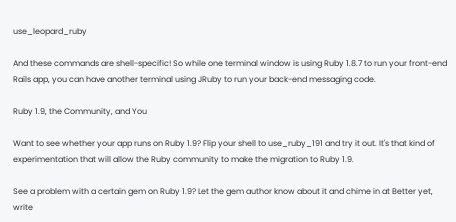use_leopard_ruby

And these commands are shell-specific! So while one terminal window is using Ruby 1.8.7 to run your front-end Rails app, you can have another terminal using JRuby to run your back-end messaging code.

Ruby 1.9, the Community, and You

Want to see whether your app runs on Ruby 1.9? Flip your shell to use_ruby_191 and try it out. It's that kind of experimentation that will allow the Ruby community to make the migration to Ruby 1.9.

See a problem with a certain gem on Ruby 1.9? Let the gem author know about it and chime in at Better yet, write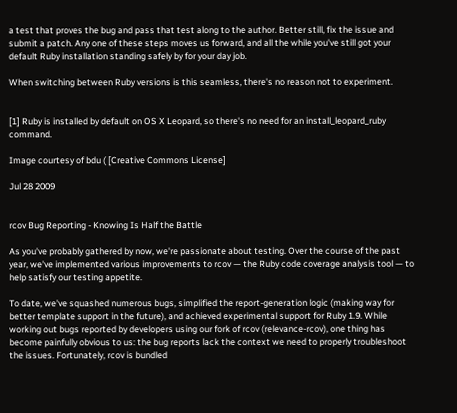a test that proves the bug and pass that test along to the author. Better still, fix the issue and submit a patch. Any one of these steps moves us forward, and all the while you've still got your default Ruby installation standing safely by for your day job.

When switching between Ruby versions is this seamless, there's no reason not to experiment.


[1] Ruby is installed by default on OS X Leopard, so there's no need for an install_leopard_ruby command.

Image courtesy of bdu ( [Creative Commons License]

Jul 28 2009


rcov Bug Reporting - Knowing Is Half the Battle

As you've probably gathered by now, we're passionate about testing. Over the course of the past year, we've implemented various improvements to rcov — the Ruby code coverage analysis tool — to help satisfy our testing appetite.

To date, we've squashed numerous bugs, simplified the report-generation logic (making way for better template support in the future), and achieved experimental support for Ruby 1.9. While working out bugs reported by developers using our fork of rcov (relevance-rcov), one thing has become painfully obvious to us: the bug reports lack the context we need to properly troubleshoot the issues. Fortunately, rcov is bundled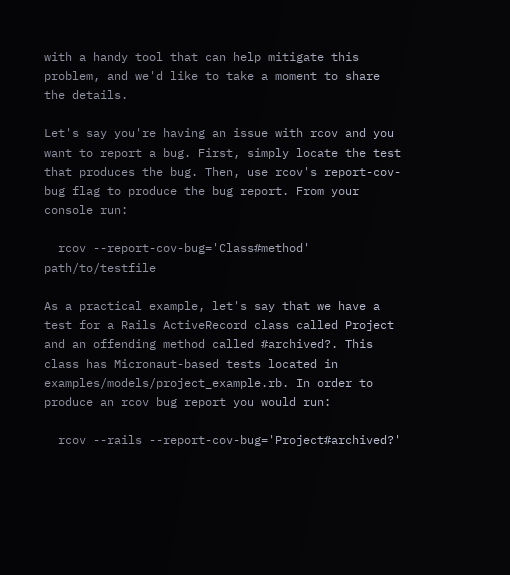with a handy tool that can help mitigate this problem, and we'd like to take a moment to share the details.

Let's say you're having an issue with rcov and you want to report a bug. First, simply locate the test that produces the bug. Then, use rcov's report-cov-bug flag to produce the bug report. From your console run:

  rcov --report-cov-bug='Class#method' path/to/testfile

As a practical example, let's say that we have a test for a Rails ActiveRecord class called Project and an offending method called #archived?. This class has Micronaut-based tests located in examples/models/project_example.rb. In order to produce an rcov bug report you would run:

  rcov --rails --report-cov-bug='Project#archived?'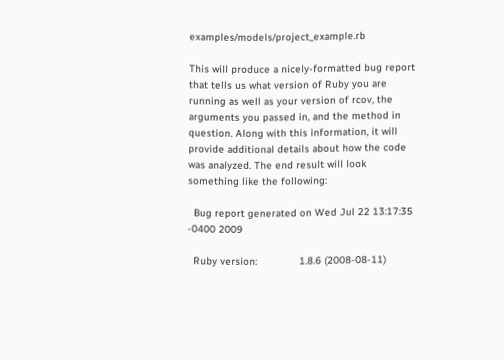examples/models/project_example.rb

This will produce a nicely-formatted bug report that tells us what version of Ruby you are running as well as your version of rcov, the arguments you passed in, and the method in question. Along with this information, it will provide additional details about how the code was analyzed. The end result will look something like the following:

  Bug report generated on Wed Jul 22 13:17:35 -0400 2009

  Ruby version:              1.8.6 (2008-08-11)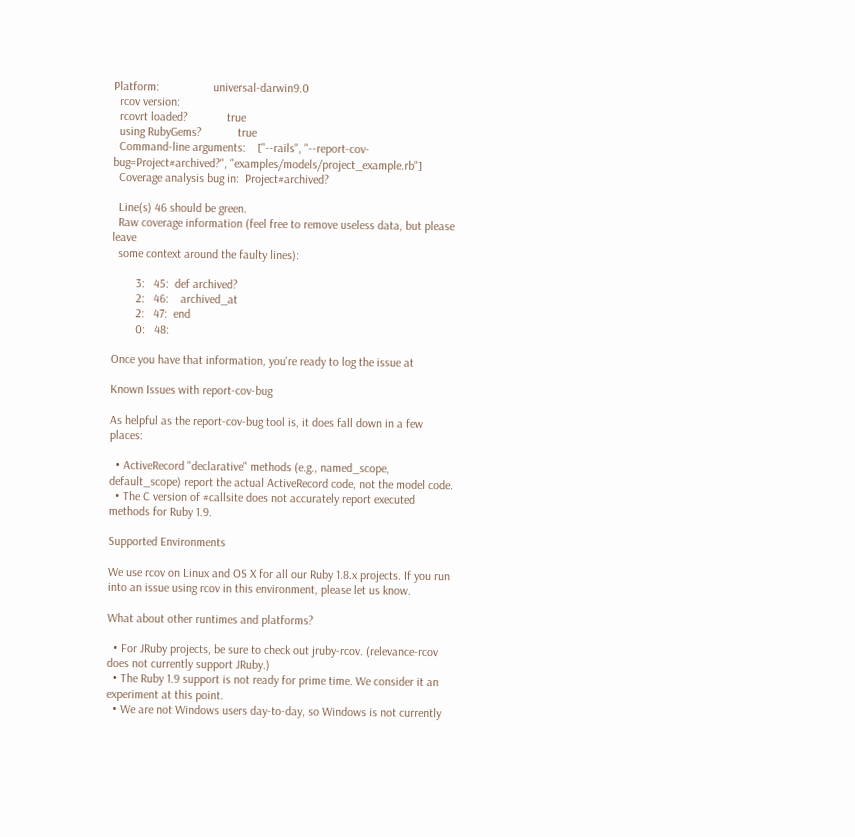Platform:                  universal-darwin9.0
  rcov version:
  rcovrt loaded?             true
  using RubyGems?            true
  Command-line arguments:    ["--rails", "--report-cov-bug=Project#archived?", "examples/models/project_example.rb"]
  Coverage analysis bug in:  Project#archived?

  Line(s) 46 should be green.
  Raw coverage information (feel free to remove useless data, but please leave
  some context around the faulty lines):

        3:   45:  def archived?
        2:   46:    archived_at
        2:   47:  end
        0:   48:

Once you have that information, you're ready to log the issue at

Known Issues with report-cov-bug

As helpful as the report-cov-bug tool is, it does fall down in a few places:

  • ActiveRecord "declarative" methods (e.g., named_scope, default_scope) report the actual ActiveRecord code, not the model code.
  • The C version of #callsite does not accurately report executed methods for Ruby 1.9.

Supported Environments

We use rcov on Linux and OS X for all our Ruby 1.8.x projects. If you run into an issue using rcov in this environment, please let us know.

What about other runtimes and platforms?

  • For JRuby projects, be sure to check out jruby-rcov. (relevance-rcov does not currently support JRuby.)
  • The Ruby 1.9 support is not ready for prime time. We consider it an experiment at this point.
  • We are not Windows users day-to-day, so Windows is not currently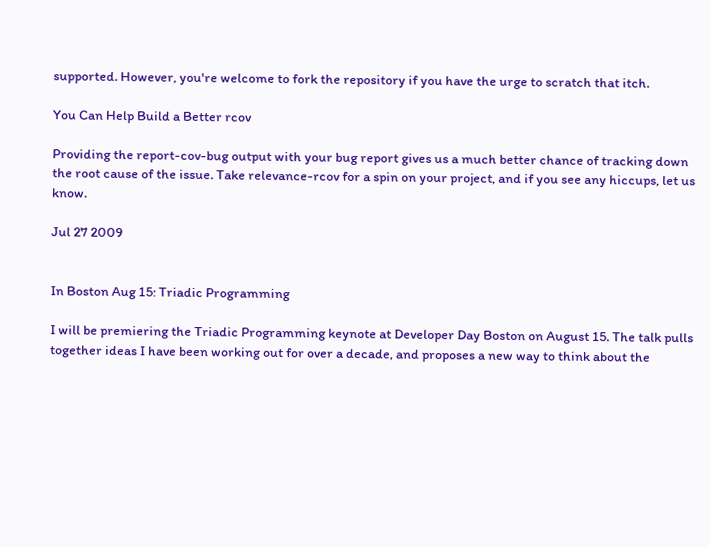supported. However, you're welcome to fork the repository if you have the urge to scratch that itch.

You Can Help Build a Better rcov

Providing the report-cov-bug output with your bug report gives us a much better chance of tracking down the root cause of the issue. Take relevance-rcov for a spin on your project, and if you see any hiccups, let us know.

Jul 27 2009


In Boston Aug 15: Triadic Programming

I will be premiering the Triadic Programming keynote at Developer Day Boston on August 15. The talk pulls together ideas I have been working out for over a decade, and proposes a new way to think about the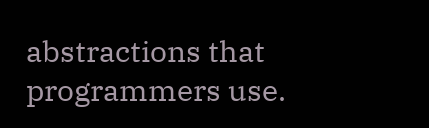abstractions that programmers use.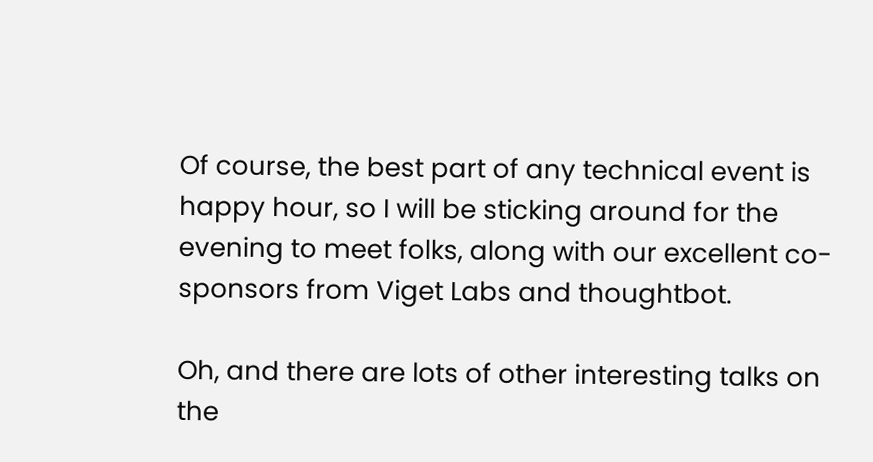Of course, the best part of any technical event is happy hour, so I will be sticking around for the evening to meet folks, along with our excellent co-sponsors from Viget Labs and thoughtbot.

Oh, and there are lots of other interesting talks on the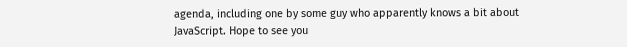agenda, including one by some guy who apparently knows a bit about JavaScript. Hope to see you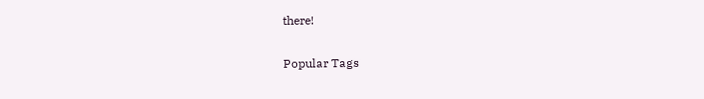there!

Popular Tags